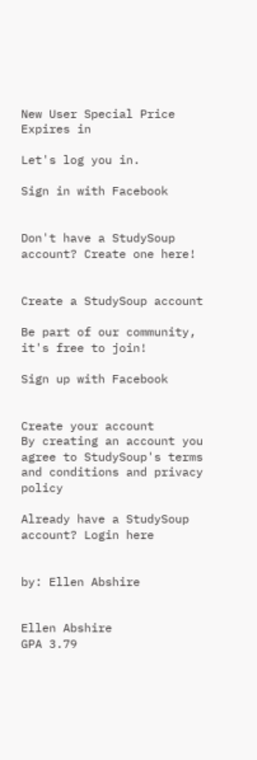New User Special Price Expires in

Let's log you in.

Sign in with Facebook


Don't have a StudySoup account? Create one here!


Create a StudySoup account

Be part of our community, it's free to join!

Sign up with Facebook


Create your account
By creating an account you agree to StudySoup's terms and conditions and privacy policy

Already have a StudySoup account? Login here


by: Ellen Abshire


Ellen Abshire
GPA 3.79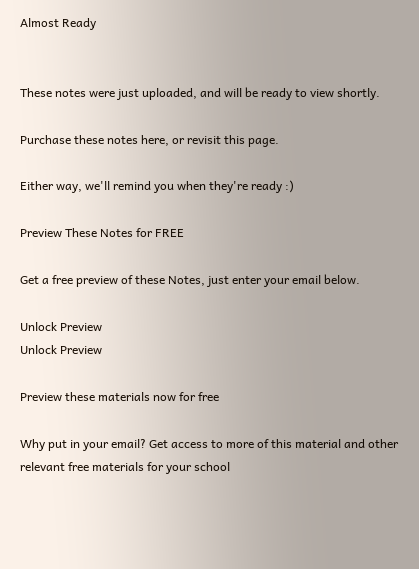Almost Ready


These notes were just uploaded, and will be ready to view shortly.

Purchase these notes here, or revisit this page.

Either way, we'll remind you when they're ready :)

Preview These Notes for FREE

Get a free preview of these Notes, just enter your email below.

Unlock Preview
Unlock Preview

Preview these materials now for free

Why put in your email? Get access to more of this material and other relevant free materials for your school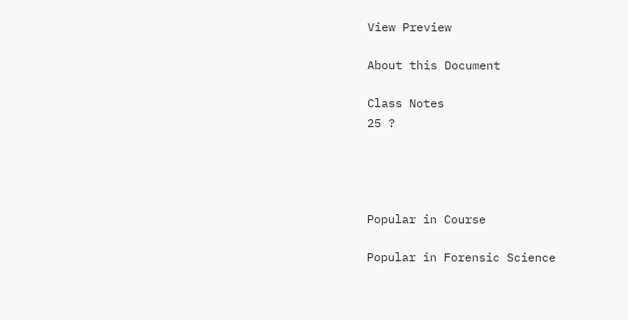View Preview

About this Document

Class Notes
25 ?




Popular in Course

Popular in Forensic Science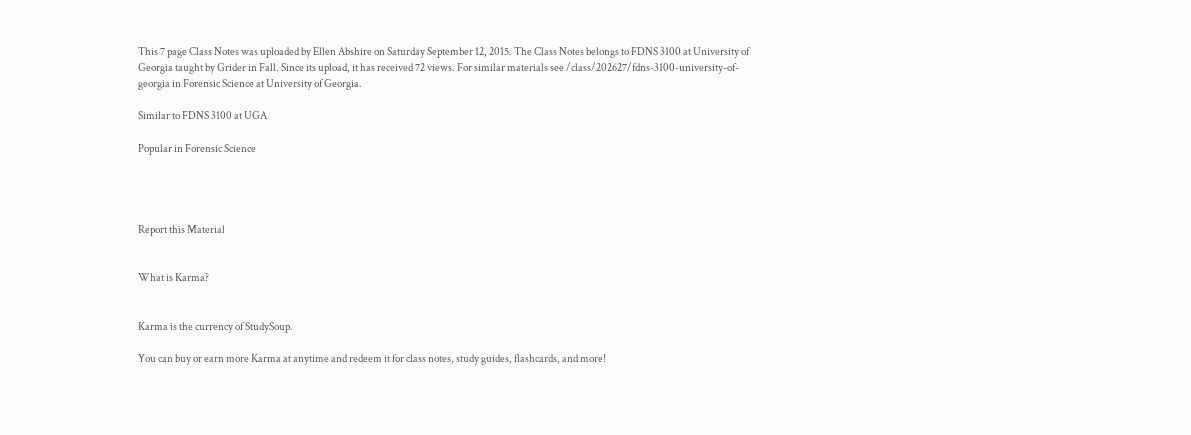This 7 page Class Notes was uploaded by Ellen Abshire on Saturday September 12, 2015. The Class Notes belongs to FDNS 3100 at University of Georgia taught by Grider in Fall. Since its upload, it has received 72 views. For similar materials see /class/202627/fdns-3100-university-of-georgia in Forensic Science at University of Georgia.

Similar to FDNS 3100 at UGA

Popular in Forensic Science




Report this Material


What is Karma?


Karma is the currency of StudySoup.

You can buy or earn more Karma at anytime and redeem it for class notes, study guides, flashcards, and more!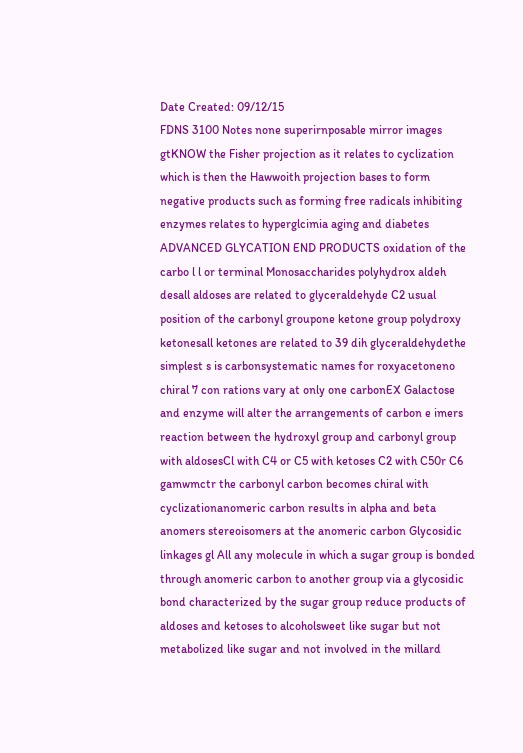Date Created: 09/12/15
FDNS 3100 Notes none superirnposable mirror images gtKNOW the Fisher projection as it relates to cyclization which is then the Hawwoith projection bases to form negative products such as forming free radicals inhibiting enzymes relates to hyperglcimia aging and diabetes ADVANCED GLYCATION END PRODUCTS oxidation of the carbo l l or terminal Monosaccharides polyhydrox aldeh desall aldoses are related to glyceraldehyde C2 usual position of the carbonyl groupone ketone group polydroxy ketonesall ketones are related to 39 dih glyceraldehydethe simplest s is carbonsystematic names for roxyacetoneno chiral 7 con rations vary at only one carbonEX Galactose and enzyme will alter the arrangements of carbon e imers reaction between the hydroxyl group and carbonyl group with aldosesCl with C4 or C5 with ketoses C2 with C50r C6 gamwmctr the carbonyl carbon becomes chiral with cyclizationanomeric carbon results in alpha and beta anomers stereoisomers at the anomeric carbon Glycosidic linkages gl All any molecule in which a sugar group is bonded through anomeric carbon to another group via a glycosidic bond characterized by the sugar group reduce products of aldoses and ketoses to alcoholsweet like sugar but not metabolized like sugar and not involved in the millard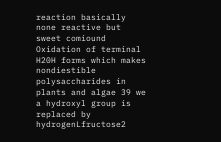reaction basically none reactive but sweet comiound Oxidation of terminal H20H forms which makes nondiestible polysaccharides in plants and algae 39 we a hydroxyl group is replaced by hydrogenLfructose2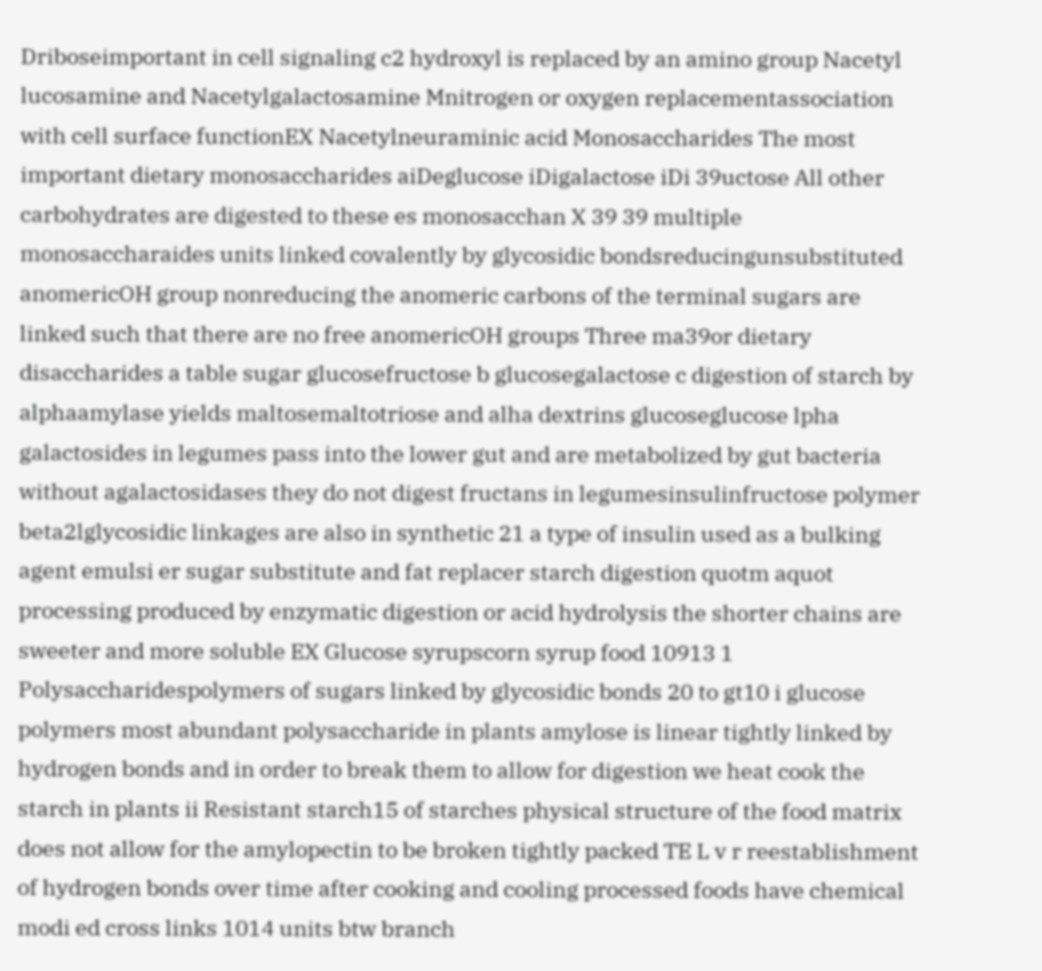Driboseimportant in cell signaling c2 hydroxyl is replaced by an amino group Nacetyl lucosamine and Nacetylgalactosamine Mnitrogen or oxygen replacementassociation with cell surface functionEX Nacetylneuraminic acid Monosaccharides The most important dietary monosaccharides aiDeglucose iDigalactose iDi 39uctose All other carbohydrates are digested to these es monosacchan X 39 39 multiple monosaccharaides units linked covalently by glycosidic bondsreducingunsubstituted anomericOH group nonreducing the anomeric carbons of the terminal sugars are linked such that there are no free anomericOH groups Three ma39or dietary disaccharides a table sugar glucosefructose b glucosegalactose c digestion of starch by alphaamylase yields maltosemaltotriose and alha dextrins glucoseglucose lpha galactosides in legumes pass into the lower gut and are metabolized by gut bacteria without agalactosidases they do not digest fructans in legumesinsulinfructose polymer beta2lglycosidic linkages are also in synthetic 21 a type of insulin used as a bulking agent emulsi er sugar substitute and fat replacer starch digestion quotm aquot processing produced by enzymatic digestion or acid hydrolysis the shorter chains are sweeter and more soluble EX Glucose syrupscorn syrup food 10913 1 Polysaccharidespolymers of sugars linked by glycosidic bonds 20 to gt10 i glucose polymers most abundant polysaccharide in plants amylose is linear tightly linked by hydrogen bonds and in order to break them to allow for digestion we heat cook the starch in plants ii Resistant starch15 of starches physical structure of the food matrix does not allow for the amylopectin to be broken tightly packed TE L v r reestablishment of hydrogen bonds over time after cooking and cooling processed foods have chemical modi ed cross links 1014 units btw branch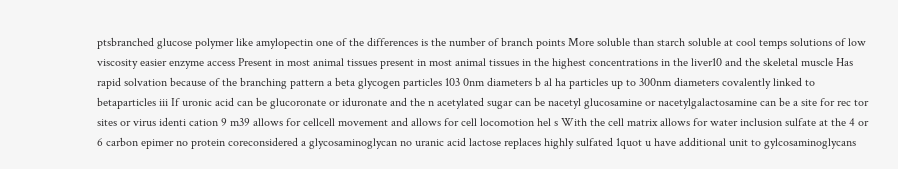ptsbranched glucose polymer like amylopectin one of the differences is the number of branch points More soluble than starch soluble at cool temps solutions of low viscosity easier enzyme access Present in most animal tissues present in most animal tissues in the highest concentrations in the liver10 and the skeletal muscle Has rapid solvation because of the branching pattern a beta glycogen particles 103 0nm diameters b al ha particles up to 300nm diameters covalently linked to betaparticles iii If uronic acid can be glucoronate or iduronate and the n acetylated sugar can be nacetyl glucosamine or nacetylgalactosamine can be a site for rec tor sites or virus identi cation 9 m39 allows for cellcell movement and allows for cell locomotion hel s With the cell matrix allows for water inclusion sulfate at the 4 or 6 carbon epimer no protein coreconsidered a glycosaminoglycan no uranic acid lactose replaces highly sulfated 1quot u have additional unit to gylcosaminoglycans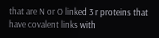that are N or O linked 3 r proteins that have covalent links with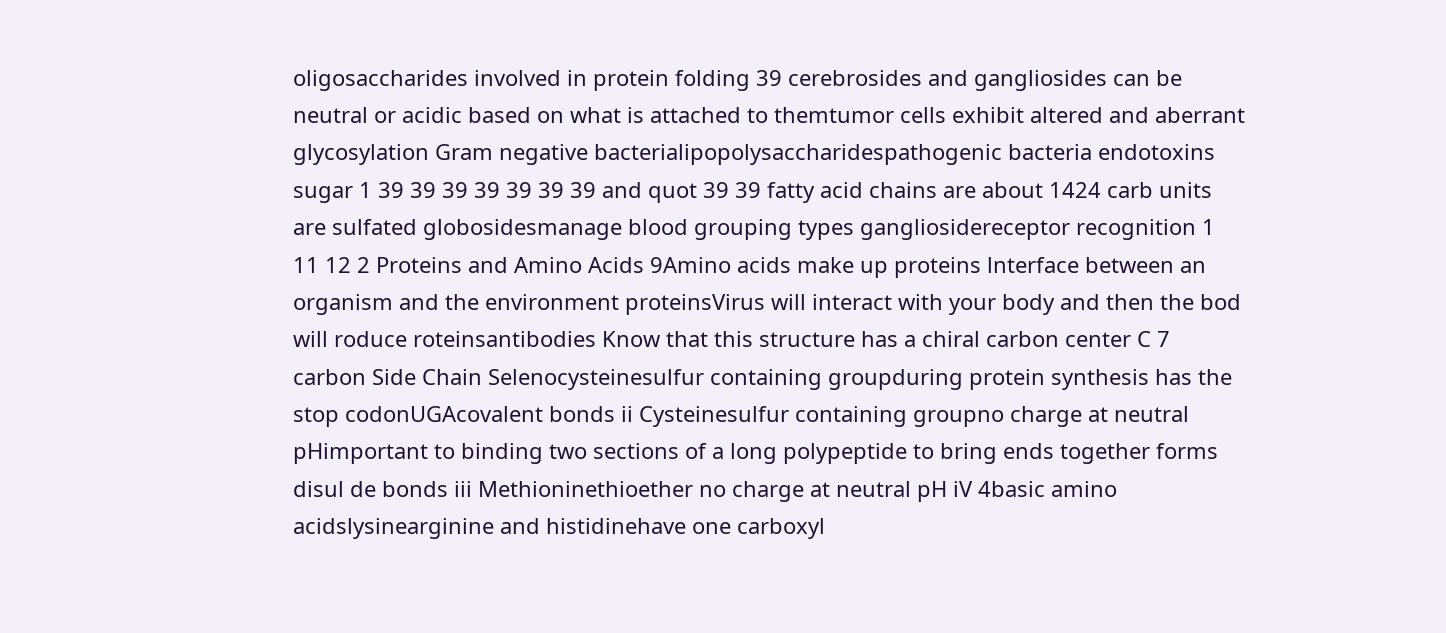oligosaccharides involved in protein folding 39 cerebrosides and gangliosides can be neutral or acidic based on what is attached to themtumor cells exhibit altered and aberrant glycosylation Gram negative bacterialipopolysaccharidespathogenic bacteria endotoxins sugar 1 39 39 39 39 39 39 39 and quot 39 39 fatty acid chains are about 1424 carb units are sulfated globosidesmanage blood grouping types gangliosidereceptor recognition 1 11 12 2 Proteins and Amino Acids 9Amino acids make up proteins lnterface between an organism and the environment proteinsVirus will interact with your body and then the bod will roduce roteinsantibodies Know that this structure has a chiral carbon center C 7 carbon Side Chain Selenocysteinesulfur containing groupduring protein synthesis has the stop codonUGAcovalent bonds ii Cysteinesulfur containing groupno charge at neutral pHimportant to binding two sections of a long polypeptide to bring ends together forms disul de bonds iii Methioninethioether no charge at neutral pH iV 4basic amino acidslysinearginine and histidinehave one carboxyl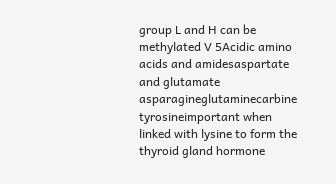group L and H can be methylated V 5Acidic amino acids and amidesaspartate and glutamate asparagineglutaminecarbine tyrosineimportant when linked with lysine to form the thyroid gland hormone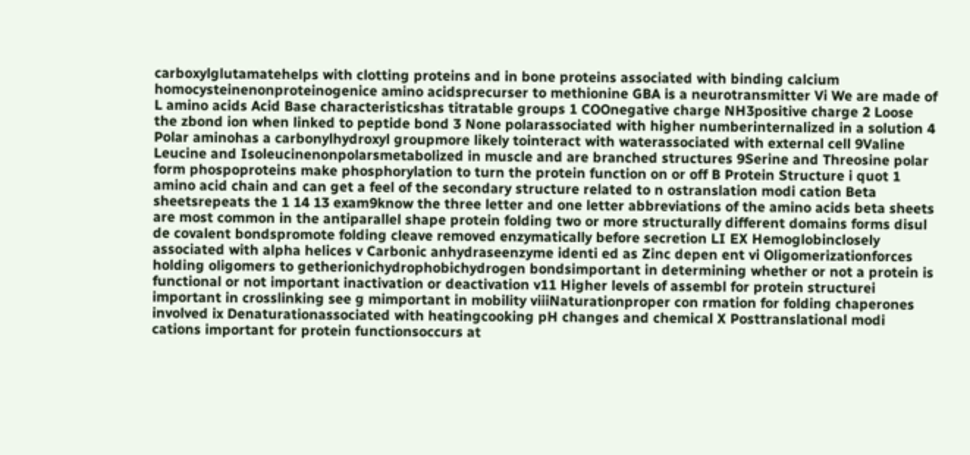carboxylglutamatehelps with clotting proteins and in bone proteins associated with binding calcium homocysteinenonproteinogenice amino acidsprecurser to methionine GBA is a neurotransmitter Vi We are made of L amino acids Acid Base characteristicshas titratable groups 1 COOnegative charge NH3positive charge 2 Loose the zbond ion when linked to peptide bond 3 None polarassociated with higher numberinternalized in a solution 4 Polar aminohas a carbonylhydroxyl groupmore likely tointeract with waterassociated with external cell 9Valine Leucine and Isoleucinenonpolarsmetabolized in muscle and are branched structures 9Serine and Threosine polar form phospoproteins make phosphorylation to turn the protein function on or off B Protein Structure i quot 1 amino acid chain and can get a feel of the secondary structure related to n ostranslation modi cation Beta sheetsrepeats the 1 14 13 exam9know the three letter and one letter abbreviations of the amino acids beta sheets are most common in the antiparallel shape protein folding two or more structurally different domains forms disul de covalent bondspromote folding cleave removed enzymatically before secretion LI EX Hemoglobinclosely associated with alpha helices v Carbonic anhydraseenzyme identi ed as Zinc depen ent vi Oligomerizationforces holding oligomers to getherionichydrophobichydrogen bondsimportant in determining whether or not a protein is functional or not important inactivation or deactivation v11 Higher levels of assembl for protein structurei important in crosslinking see g mimportant in mobility viiiNaturationproper con rmation for folding chaperones involved ix Denaturationassociated with heatingcooking pH changes and chemical X Posttranslational modi cations important for protein functionsoccurs at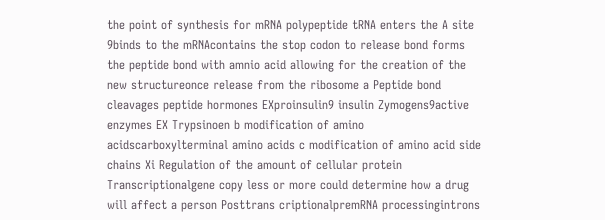the point of synthesis for mRNA polypeptide tRNA enters the A site 9binds to the mRNAcontains the stop codon to release bond forms the peptide bond with amnio acid allowing for the creation of the new structureonce release from the ribosome a Peptide bond cleavages peptide hormones EXproinsulin9 insulin Zymogens9active enzymes EX Trypsinoen b modification of amino acidscarboxylterminal amino acids c modification of amino acid side chains Xi Regulation of the amount of cellular protein Transcriptionalgene copy less or more could determine how a drug will affect a person Posttrans criptionalpremRNA processingintrons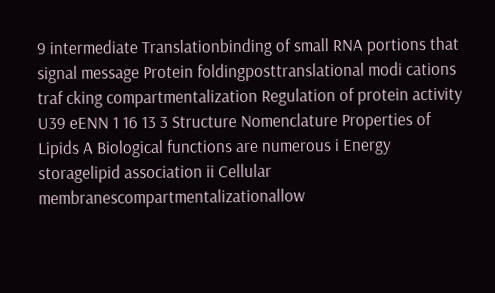9 intermediate Translationbinding of small RNA portions that signal message Protein foldingposttranslational modi cations traf cking compartmentalization Regulation of protein activity U39 eENN 1 16 13 3 Structure Nomenclature Properties of Lipids A Biological functions are numerous i Energy storagelipid association ii Cellular membranescompartmentalizationallow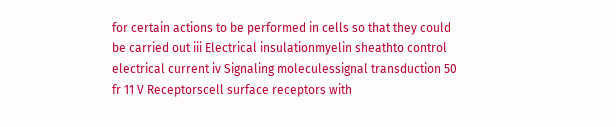for certain actions to be performed in cells so that they could be carried out iii Electrical insulationmyelin sheathto control electrical current iv Signaling moleculessignal transduction 50 fr 11 V Receptorscell surface receptors with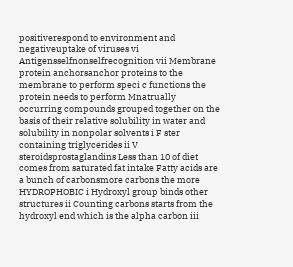positiverespond to environment and negativeuptake of viruses vi Antigensselfnonselfrecognition vii Membrane protein anchorsanchor proteins to the membrane to perform speci c functions the protein needs to perform Mnatrually occurring compounds grouped together on the basis of their relative solubility in water and solubility in nonpolar solvents i F ster containing triglycerides ii V steroidsprostaglandins Less than 10 of diet comes from saturated fat intake Fatty acids are a bunch of carbonsmore carbons the more HYDROPHOBIC i Hydroxyl group binds other structures ii Counting carbons starts from the hydroxyl end which is the alpha carbon iii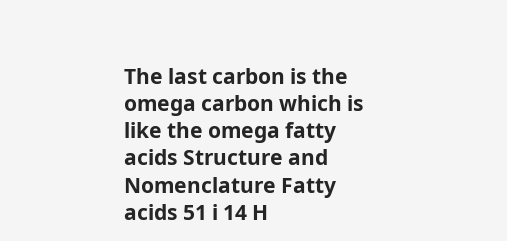The last carbon is the omega carbon which is like the omega fatty acids Structure and Nomenclature Fatty acids 51 i 14 H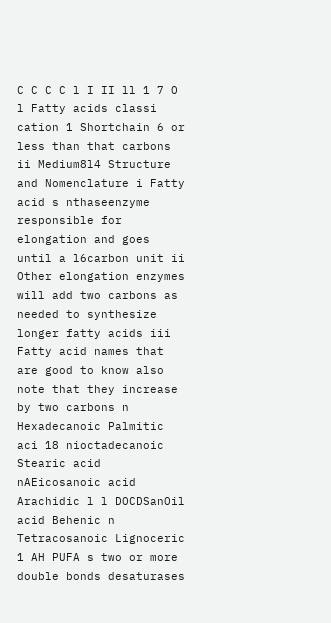C C C C l I II ll 1 7 O l Fatty acids classi cation 1 Shortchain 6 or less than that carbons ii Medium8l4 Structure and Nomenclature i Fatty acid s nthaseenzyme responsible for elongation and goes until a l6carbon unit ii Other elongation enzymes will add two carbons as needed to synthesize longer fatty acids iii Fatty acid names that are good to know also note that they increase by two carbons n Hexadecanoic Palmitic aci 18 nioctadecanoic Stearic acid nAEicosanoic acid Arachidic l l DOCDSanOil acid Behenic n Tetracosanoic Lignoceric 1 AH PUFA s two or more double bonds desaturases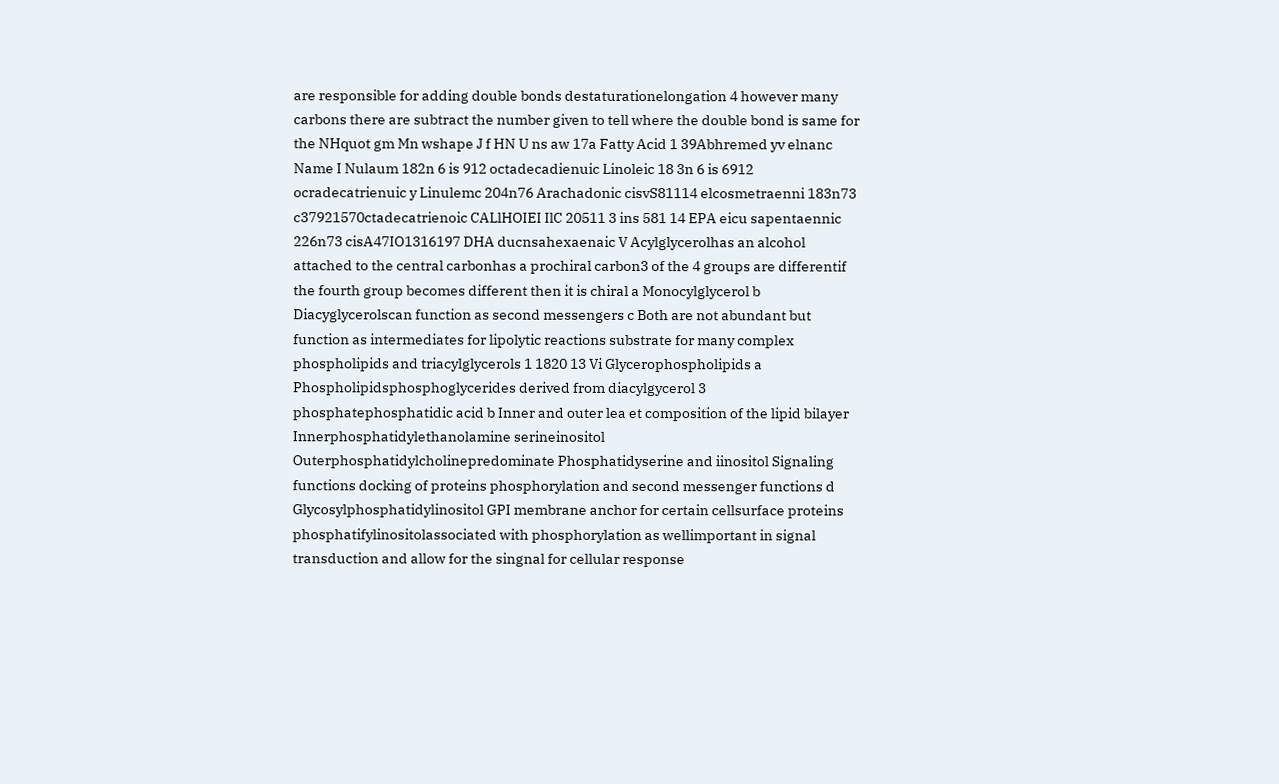are responsible for adding double bonds destaturationelongation 4 however many carbons there are subtract the number given to tell where the double bond is same for the NHquot gm Mn wshape J f HN U ns aw 17a Fatty Acid 1 39Abhremed yv elnanc Name I Nulaum 182n 6 is 912 octadecadienuic Linoleic 18 3n 6 is 6912 ocradecatrienuic y Linulemc 204n76 Arachadonic cisvS81114 elcosmetraenni 183n73 c37921570ctadecatrienoic CALlHOIEI IlC 20511 3 ins 581 14 EPA eicu sapentaennic 226n73 cisA47IO1316197 DHA ducnsahexaenaic V Acylglycerolhas an alcohol attached to the central carbonhas a prochiral carbon3 of the 4 groups are differentif the fourth group becomes different then it is chiral a Monocylglycerol b Diacyglycerolscan function as second messengers c Both are not abundant but function as intermediates for lipolytic reactions substrate for many complex phospholipids and triacylglycerols 1 1820 13 Vi Glycerophospholipids a Phospholipidsphosphoglycerides derived from diacylgycerol 3 phosphatephosphatidic acid b Inner and outer lea et composition of the lipid bilayer Innerphosphatidylethanolamine serineinositol Outerphosphatidylcholinepredominate Phosphatidyserine and iinositol Signaling functions docking of proteins phosphorylation and second messenger functions d Glycosylphosphatidylinositol GPI membrane anchor for certain cellsurface proteins phosphatifylinositolassociated with phosphorylation as wellimportant in signal transduction and allow for the singnal for cellular response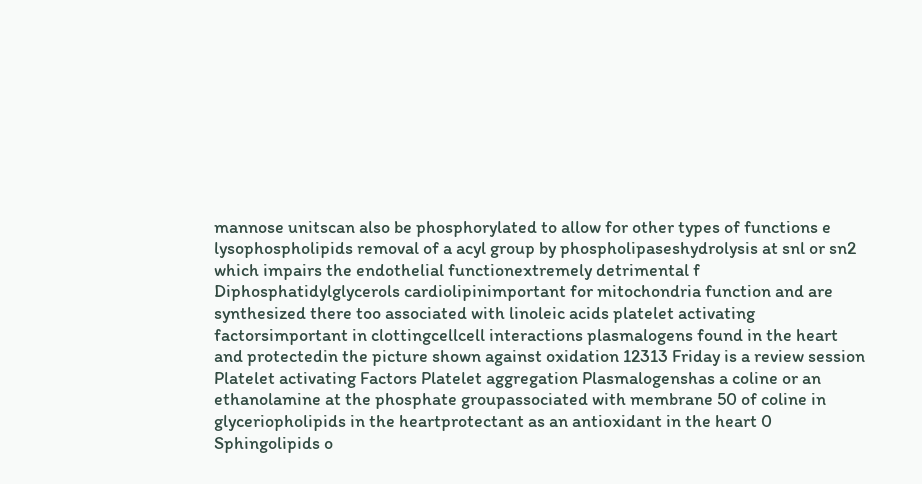mannose unitscan also be phosphorylated to allow for other types of functions e lysophospholipids removal of a acyl group by phospholipaseshydrolysis at snl or sn2 which impairs the endothelial functionextremely detrimental f Diphosphatidylglycerols cardiolipinimportant for mitochondria function and are synthesized there too associated with linoleic acids platelet activating factorsimportant in clottingcellcell interactions plasmalogens found in the heart and protectedin the picture shown against oxidation 12313 Friday is a review session Platelet activating Factors Platelet aggregation Plasmalogenshas a coline or an ethanolamine at the phosphate groupassociated with membrane 50 of coline in glyceriopholipids in the heartprotectant as an antioxidant in the heart 0 Sphingolipids o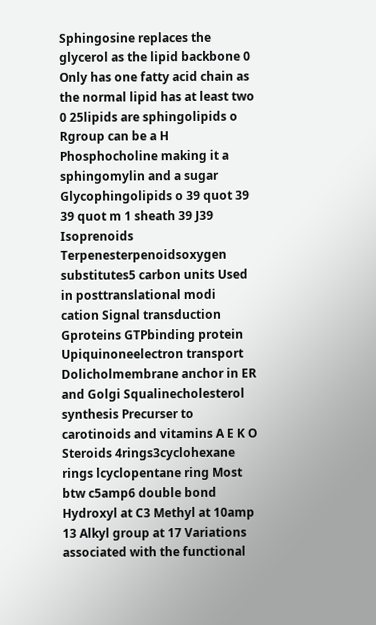Sphingosine replaces the glycerol as the lipid backbone 0 Only has one fatty acid chain as the normal lipid has at least two 0 25lipids are sphingolipids o Rgroup can be a H Phosphocholine making it a sphingomylin and a sugar Glycophingolipids o 39 quot 39 39 quot m 1 sheath 39 J39 Isoprenoids Terpenesterpenoidsoxygen substitutes5 carbon units Used in posttranslational modi cation Signal transduction Gproteins GTPbinding protein Upiquinoneelectron transport Dolicholmembrane anchor in ER and Golgi Squalinecholesterol synthesis Precurser to carotinoids and vitamins A E K O Steroids 4rings3cyclohexane rings lcyclopentane ring Most btw c5amp6 double bond Hydroxyl at C3 Methyl at 10amp 13 Alkyl group at 17 Variations associated with the functional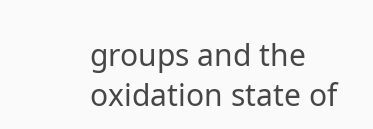groups and the oxidation state of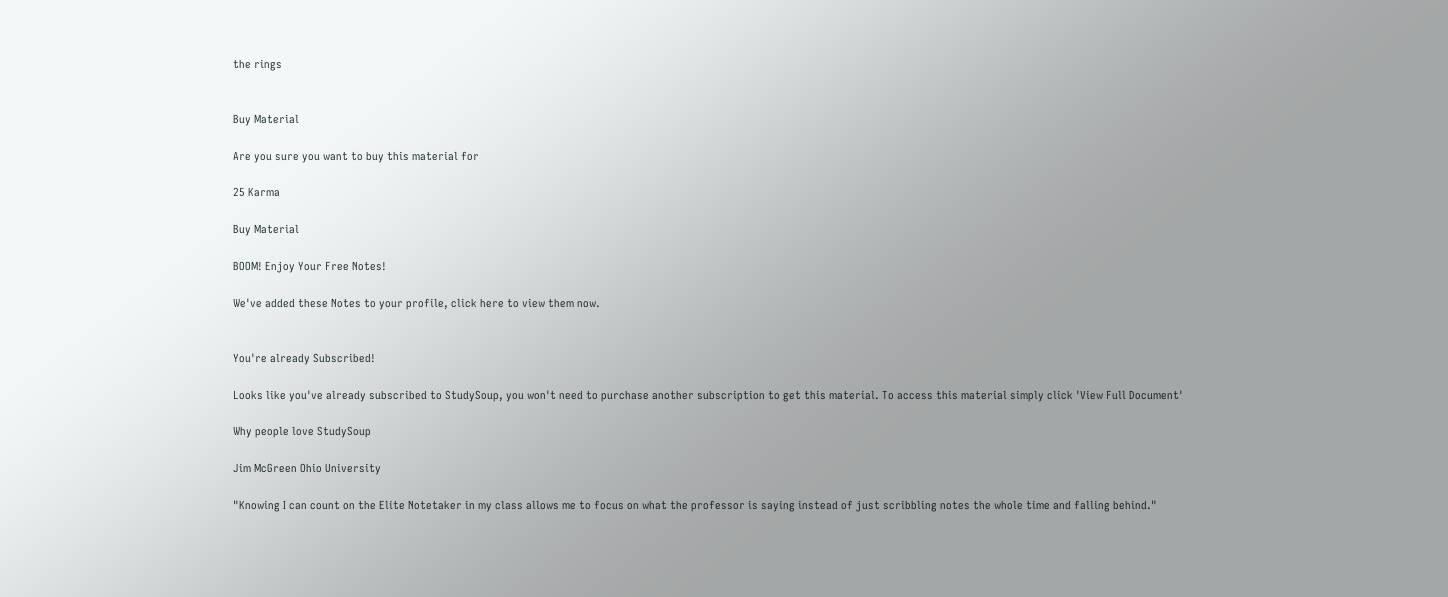the rings


Buy Material

Are you sure you want to buy this material for

25 Karma

Buy Material

BOOM! Enjoy Your Free Notes!

We've added these Notes to your profile, click here to view them now.


You're already Subscribed!

Looks like you've already subscribed to StudySoup, you won't need to purchase another subscription to get this material. To access this material simply click 'View Full Document'

Why people love StudySoup

Jim McGreen Ohio University

"Knowing I can count on the Elite Notetaker in my class allows me to focus on what the professor is saying instead of just scribbling notes the whole time and falling behind."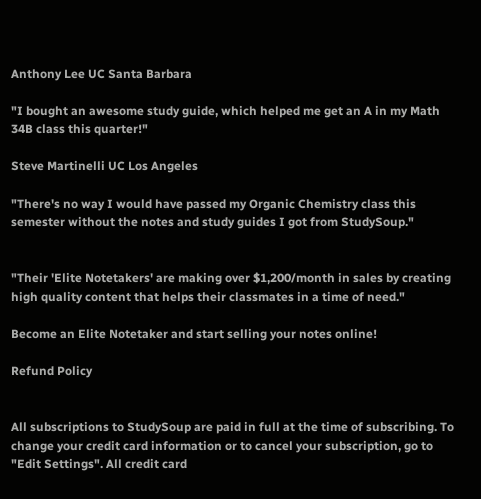Anthony Lee UC Santa Barbara

"I bought an awesome study guide, which helped me get an A in my Math 34B class this quarter!"

Steve Martinelli UC Los Angeles

"There's no way I would have passed my Organic Chemistry class this semester without the notes and study guides I got from StudySoup."


"Their 'Elite Notetakers' are making over $1,200/month in sales by creating high quality content that helps their classmates in a time of need."

Become an Elite Notetaker and start selling your notes online!

Refund Policy


All subscriptions to StudySoup are paid in full at the time of subscribing. To change your credit card information or to cancel your subscription, go to "Edit Settings". All credit card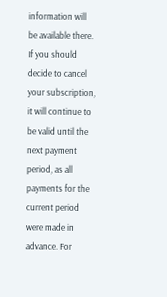information will be available there. If you should decide to cancel your subscription, it will continue to be valid until the next payment period, as all payments for the current period were made in advance. For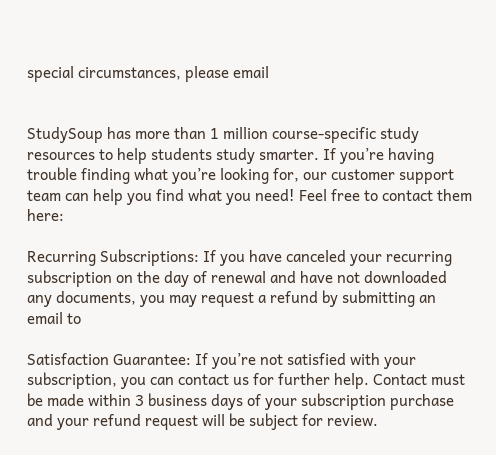special circumstances, please email


StudySoup has more than 1 million course-specific study resources to help students study smarter. If you’re having trouble finding what you’re looking for, our customer support team can help you find what you need! Feel free to contact them here:

Recurring Subscriptions: If you have canceled your recurring subscription on the day of renewal and have not downloaded any documents, you may request a refund by submitting an email to

Satisfaction Guarantee: If you’re not satisfied with your subscription, you can contact us for further help. Contact must be made within 3 business days of your subscription purchase and your refund request will be subject for review.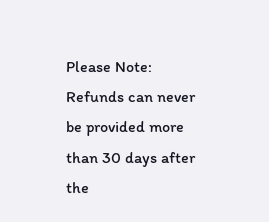Please Note: Refunds can never be provided more than 30 days after the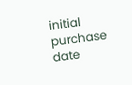initial purchase date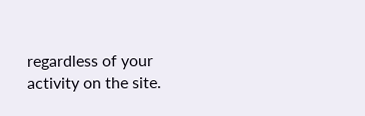regardless of your activity on the site.